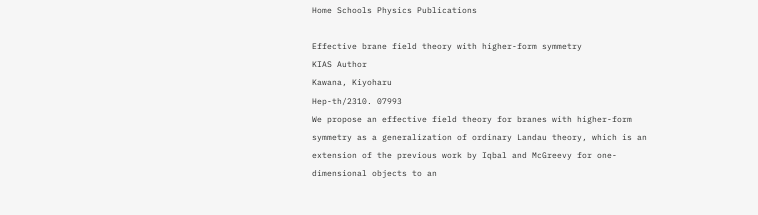Home Schools Physics Publications

Effective brane field theory with higher-form symmetry
KIAS Author
Kawana, Kiyoharu
Hep-th/2310. 07993
We propose an effective field theory for branes with higher-form symmetry as a generalization of ordinary Landau theory, which is an extension of the previous work by Iqbal and McGreevy for one-dimensional objects to an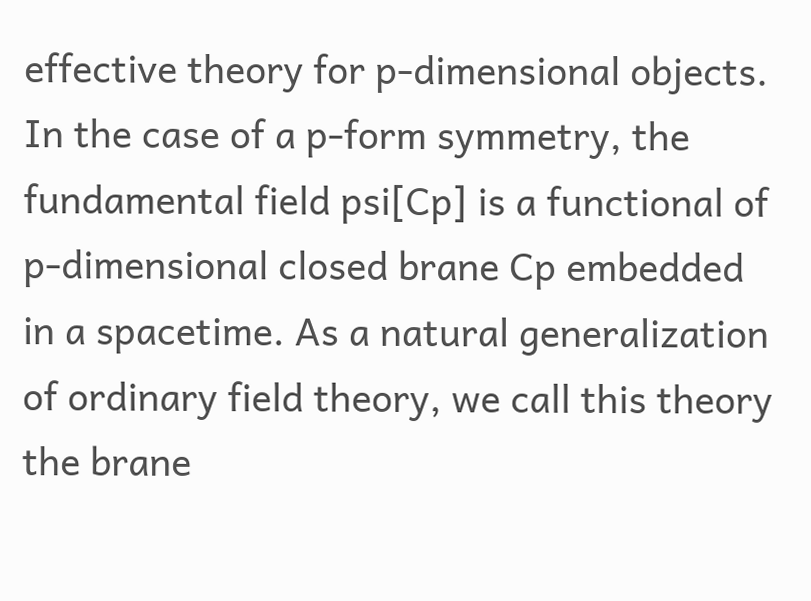effective theory for p-dimensional objects. In the case of a p-form symmetry, the fundamental field psi[Cp] is a functional of p-dimensional closed brane Cp embedded in a spacetime. As a natural generalization of ordinary field theory, we call this theory the brane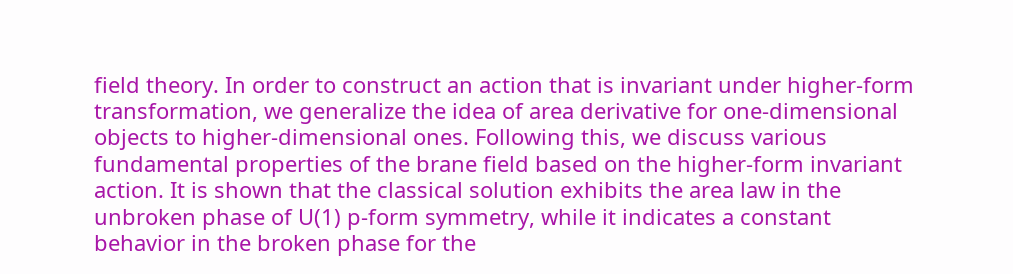field theory. In order to construct an action that is invariant under higher-form transformation, we generalize the idea of area derivative for one-dimensional objects to higher-dimensional ones. Following this, we discuss various fundamental properties of the brane field based on the higher-form invariant action. It is shown that the classical solution exhibits the area law in the unbroken phase of U(1) p-form symmetry, while it indicates a constant behavior in the broken phase for the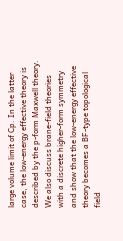large volume limit of Cp. In the latter case, the low-energy effective theory is described by the p-form Maxwell theory. We also discuss brane-field theories with a discrete higher-form symmetry and show that the low-energy effective theory becomes a BF-type topological field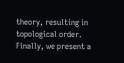theory, resulting in topological order. Finally, we present a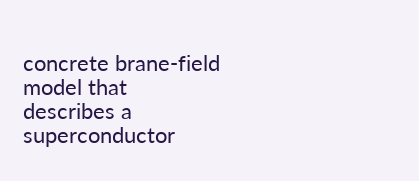concrete brane-field model that describes a superconductor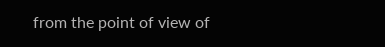from the point of view of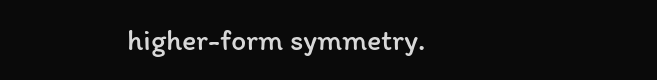higher-form symmetry.